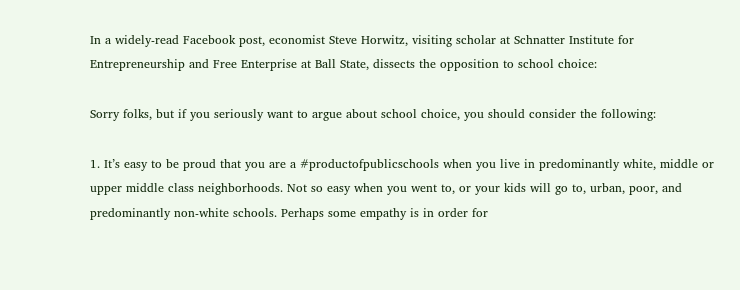In a widely-read Facebook post, economist Steve Horwitz, visiting scholar at Schnatter Institute for Entrepreneurship and Free Enterprise at Ball State, dissects the opposition to school choice:

Sorry folks, but if you seriously want to argue about school choice, you should consider the following:

1. It’s easy to be proud that you are a #productofpublicschools when you live in predominantly white, middle or upper middle class neighborhoods. Not so easy when you went to, or your kids will go to, urban, poor, and predominantly non-white schools. Perhaps some empathy is in order for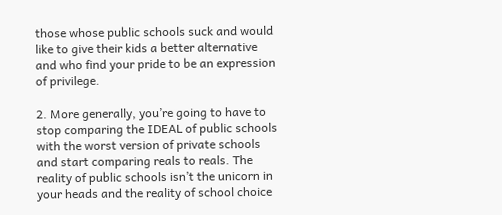those whose public schools suck and would like to give their kids a better alternative and who find your pride to be an expression of privilege.

2. More generally, you’re going to have to stop comparing the IDEAL of public schools with the worst version of private schools and start comparing reals to reals. The reality of public schools isn’t the unicorn in your heads and the reality of school choice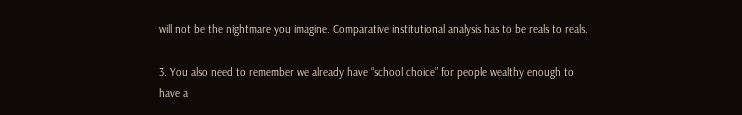will not be the nightmare you imagine. Comparative institutional analysis has to be reals to reals.

3. You also need to remember we already have “school choice” for people wealthy enough to have a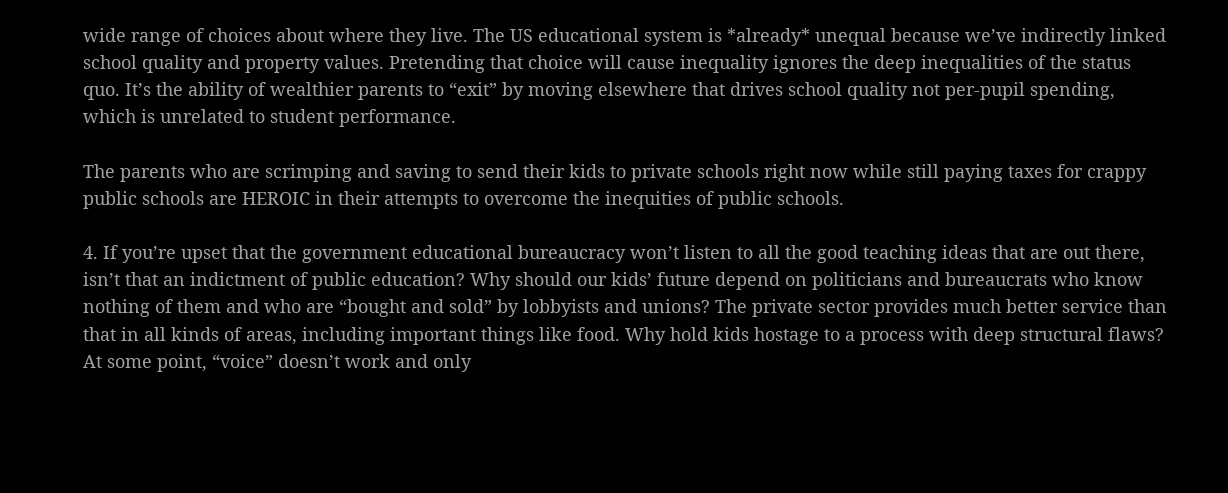wide range of choices about where they live. The US educational system is *already* unequal because we’ve indirectly linked school quality and property values. Pretending that choice will cause inequality ignores the deep inequalities of the status quo. It’s the ability of wealthier parents to “exit” by moving elsewhere that drives school quality not per-pupil spending, which is unrelated to student performance.

The parents who are scrimping and saving to send their kids to private schools right now while still paying taxes for crappy public schools are HEROIC in their attempts to overcome the inequities of public schools.

4. If you’re upset that the government educational bureaucracy won’t listen to all the good teaching ideas that are out there, isn’t that an indictment of public education? Why should our kids’ future depend on politicians and bureaucrats who know nothing of them and who are “bought and sold” by lobbyists and unions? The private sector provides much better service than that in all kinds of areas, including important things like food. Why hold kids hostage to a process with deep structural flaws? At some point, “voice” doesn’t work and only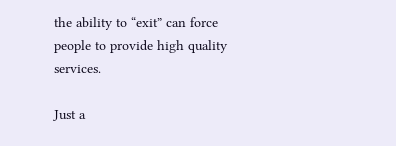the ability to “exit” can force people to provide high quality services.

Just a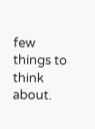few things to think about.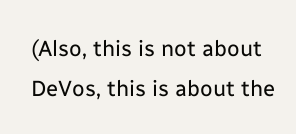(Also, this is not about DeVos, this is about the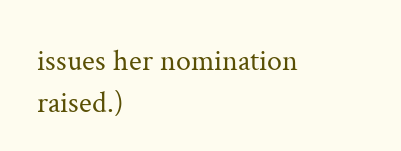issues her nomination raised.)